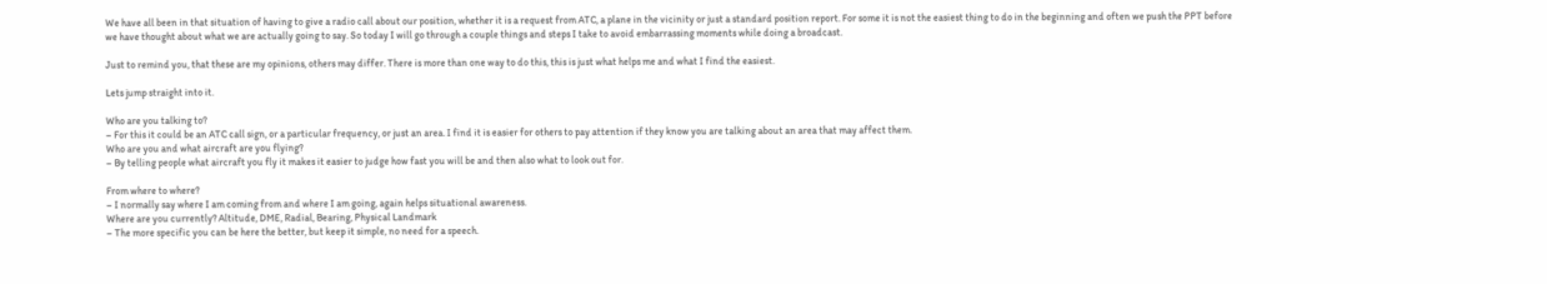We have all been in that situation of having to give a radio call about our position, whether it is a request from ATC, a plane in the vicinity or just a standard position report. For some it is not the easiest thing to do in the beginning and often we push the PPT before we have thought about what we are actually going to say. So today I will go through a couple things and steps I take to avoid embarrassing moments while doing a broadcast.

Just to remind you, that these are my opinions, others may differ. There is more than one way to do this, this is just what helps me and what I find the easiest.

Lets jump straight into it.

Who are you talking to?
– For this it could be an ATC call sign, or a particular frequency, or just an area. I find it is easier for others to pay attention if they know you are talking about an area that may affect them.
Who are you and what aircraft are you flying?
– By telling people what aircraft you fly it makes it easier to judge how fast you will be and then also what to look out for.

From where to where?
– I normally say where I am coming from and where I am going, again helps situational awareness.
Where are you currently? Altitude, DME, Radial, Bearing, Physical Landmark
– The more specific you can be here the better, but keep it simple, no need for a speech.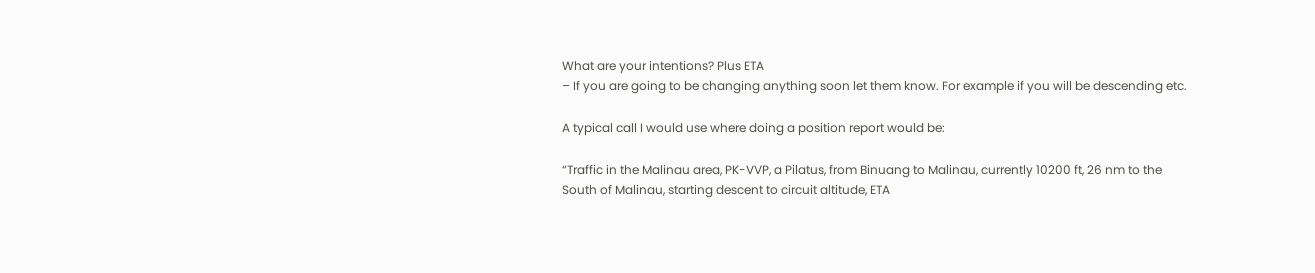What are your intentions? Plus ETA
– If you are going to be changing anything soon let them know. For example if you will be descending etc.

A typical call I would use where doing a position report would be:

“Traffic in the Malinau area, PK-VVP, a Pilatus, from Binuang to Malinau, currently 10200 ft, 26 nm to the South of Malinau, starting descent to circuit altitude, ETA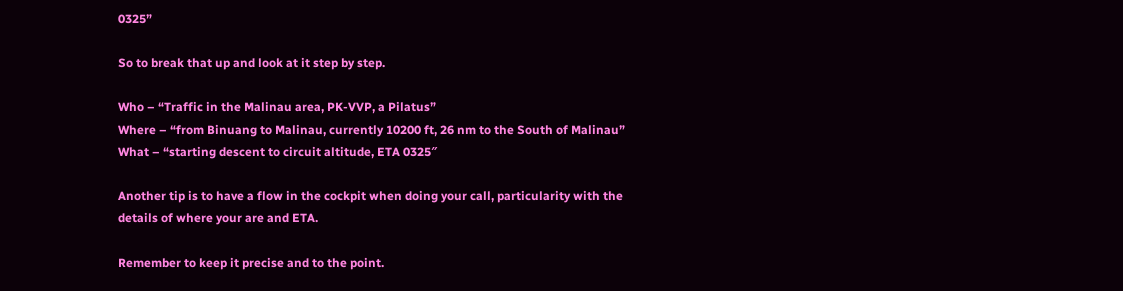0325”

So to break that up and look at it step by step.

Who – “Traffic in the Malinau area, PK-VVP, a Pilatus”
Where – “from Binuang to Malinau, currently 10200 ft, 26 nm to the South of Malinau”
What – “starting descent to circuit altitude, ETA 0325″

Another tip is to have a flow in the cockpit when doing your call, particularity with the details of where your are and ETA.

Remember to keep it precise and to the point.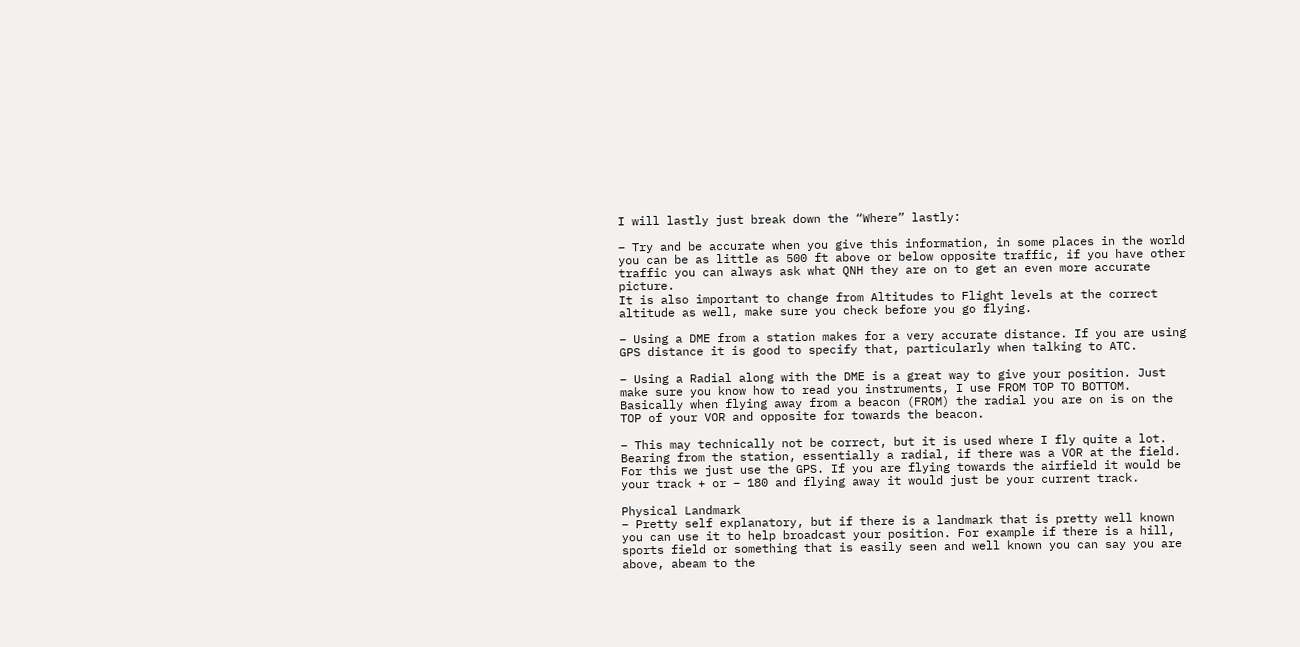I will lastly just break down the “Where” lastly:

– Try and be accurate when you give this information, in some places in the world you can be as little as 500 ft above or below opposite traffic, if you have other traffic you can always ask what QNH they are on to get an even more accurate picture.
It is also important to change from Altitudes to Flight levels at the correct altitude as well, make sure you check before you go flying.

– Using a DME from a station makes for a very accurate distance. If you are using GPS distance it is good to specify that, particularly when talking to ATC.

– Using a Radial along with the DME is a great way to give your position. Just make sure you know how to read you instruments, I use FROM TOP TO BOTTOM. Basically when flying away from a beacon (FROM) the radial you are on is on the TOP of your VOR and opposite for towards the beacon.

– This may technically not be correct, but it is used where I fly quite a lot. Bearing from the station, essentially a radial, if there was a VOR at the field. For this we just use the GPS. If you are flying towards the airfield it would be your track + or – 180 and flying away it would just be your current track.

Physical Landmark
– Pretty self explanatory, but if there is a landmark that is pretty well known you can use it to help broadcast your position. For example if there is a hill, sports field or something that is easily seen and well known you can say you are above, abeam to the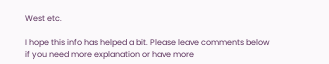West etc.

I hope this info has helped a bit. Please leave comments below if you need more explanation or have more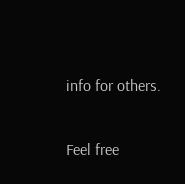info for others.

Feel free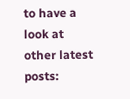to have a look at other latest posts: